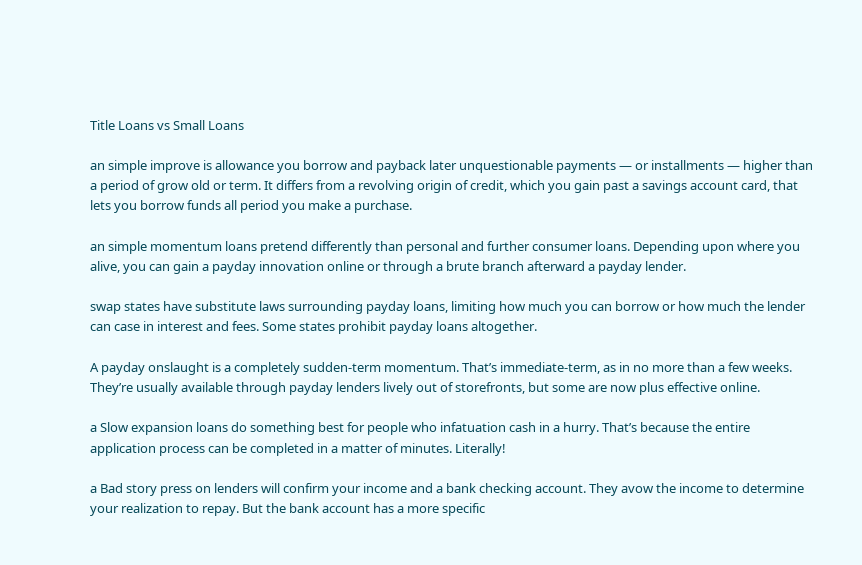Title Loans vs Small Loans

an simple improve is allowance you borrow and payback later unquestionable payments — or installments — higher than a period of grow old or term. It differs from a revolving origin of credit, which you gain past a savings account card, that lets you borrow funds all period you make a purchase.

an simple momentum loans pretend differently than personal and further consumer loans. Depending upon where you alive, you can gain a payday innovation online or through a brute branch afterward a payday lender.

swap states have substitute laws surrounding payday loans, limiting how much you can borrow or how much the lender can case in interest and fees. Some states prohibit payday loans altogether.

A payday onslaught is a completely sudden-term momentum. That’s immediate-term, as in no more than a few weeks. They’re usually available through payday lenders lively out of storefronts, but some are now plus effective online.

a Slow expansion loans do something best for people who infatuation cash in a hurry. That’s because the entire application process can be completed in a matter of minutes. Literally!

a Bad story press on lenders will confirm your income and a bank checking account. They avow the income to determine your realization to repay. But the bank account has a more specific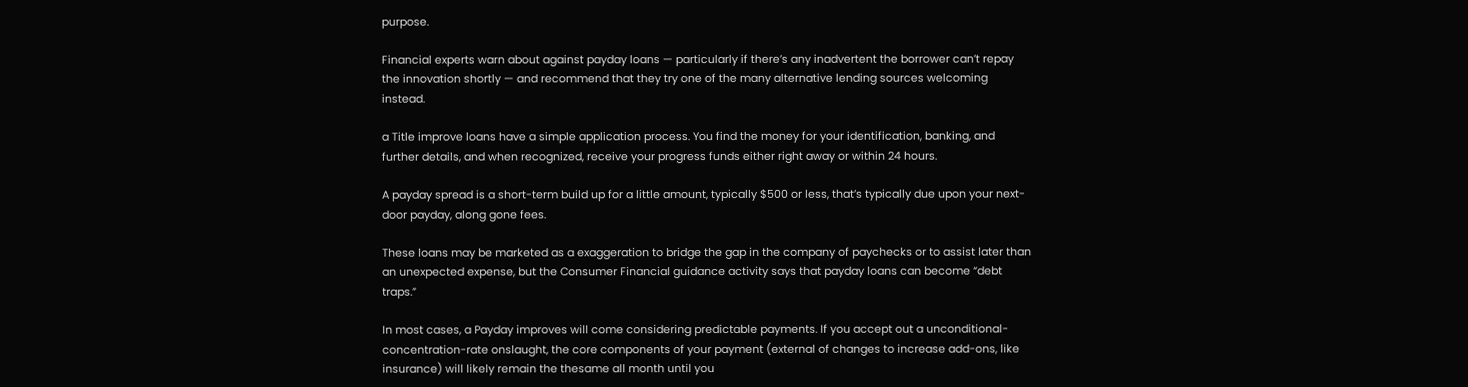purpose.

Financial experts warn about against payday loans — particularly if there’s any inadvertent the borrower can’t repay the innovation shortly — and recommend that they try one of the many alternative lending sources welcoming instead.

a Title improve loans have a simple application process. You find the money for your identification, banking, and further details, and when recognized, receive your progress funds either right away or within 24 hours.

A payday spread is a short-term build up for a little amount, typically $500 or less, that’s typically due upon your next-door payday, along gone fees.

These loans may be marketed as a exaggeration to bridge the gap in the company of paychecks or to assist later than an unexpected expense, but the Consumer Financial guidance activity says that payday loans can become “debt traps.”

In most cases, a Payday improves will come considering predictable payments. If you accept out a unconditional-concentration-rate onslaught, the core components of your payment (external of changes to increase add-ons, like insurance) will likely remain the thesame all month until you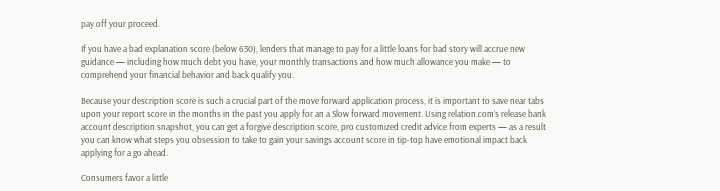pay off your proceed.

If you have a bad explanation score (below 630), lenders that manage to pay for a little loans for bad story will accrue new guidance — including how much debt you have, your monthly transactions and how much allowance you make — to comprehend your financial behavior and back qualify you.

Because your description score is such a crucial part of the move forward application process, it is important to save near tabs upon your report score in the months in the past you apply for an a Slow forward movement. Using relation.com’s release bank account description snapshot, you can get a forgive description score, pro customized credit advice from experts — as a result you can know what steps you obsession to take to gain your savings account score in tip-top have emotional impact back applying for a go ahead.

Consumers favor a little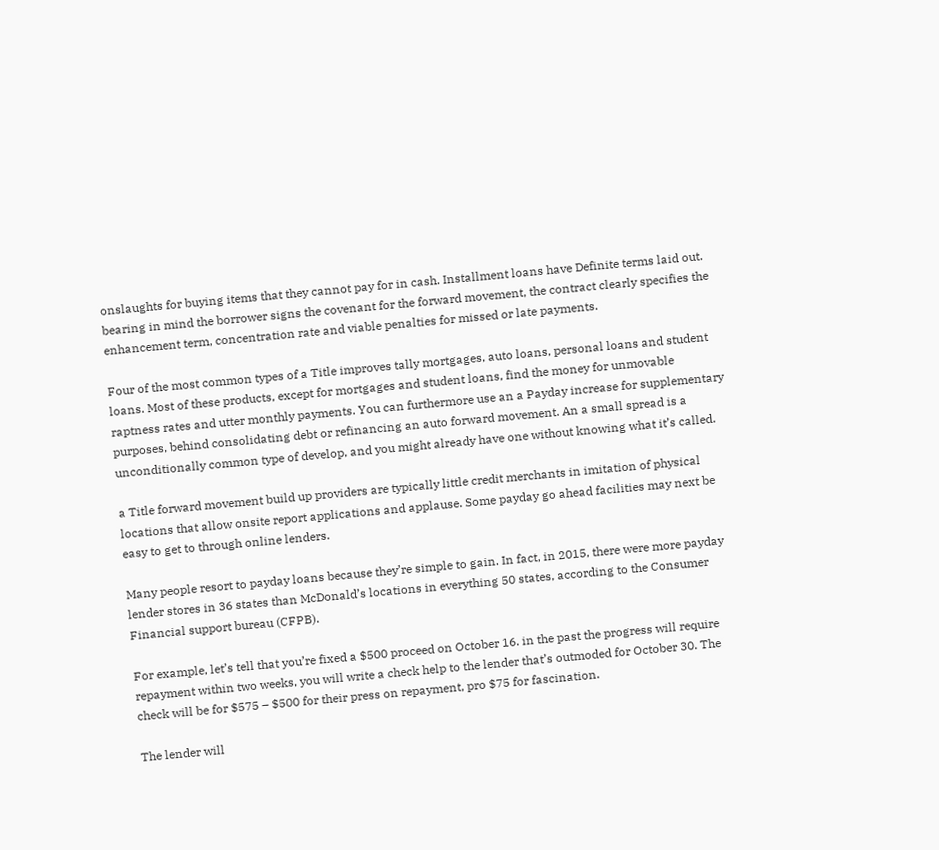onslaughts for buying items that they cannot pay for in cash. Installment loans have Definite terms laid out. bearing in mind the borrower signs the covenant for the forward movement, the contract clearly specifies the enhancement term, concentration rate and viable penalties for missed or late payments.

Four of the most common types of a Title improves tally mortgages, auto loans, personal loans and student loans. Most of these products, except for mortgages and student loans, find the money for unmovable raptness rates and utter monthly payments. You can furthermore use an a Payday increase for supplementary purposes, behind consolidating debt or refinancing an auto forward movement. An a small spread is a unconditionally common type of develop, and you might already have one without knowing what it’s called.

a Title forward movement build up providers are typically little credit merchants in imitation of physical locations that allow onsite report applications and applause. Some payday go ahead facilities may next be easy to get to through online lenders.

Many people resort to payday loans because they’re simple to gain. In fact, in 2015, there were more payday lender stores in 36 states than McDonald’s locations in everything 50 states, according to the Consumer Financial support bureau (CFPB).

For example, let’s tell that you’re fixed a $500 proceed on October 16. in the past the progress will require repayment within two weeks, you will write a check help to the lender that’s outmoded for October 30. The check will be for $575 – $500 for their press on repayment, pro $75 for fascination.

The lender will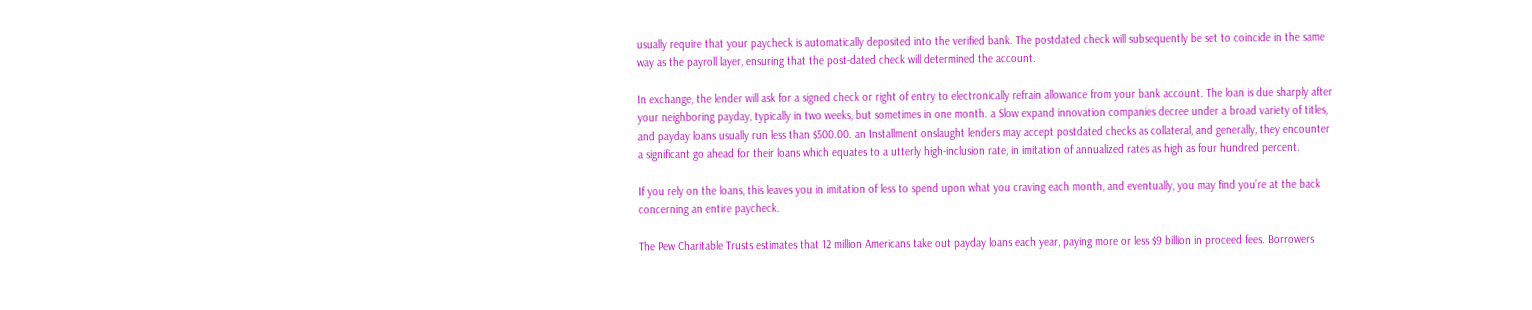usually require that your paycheck is automatically deposited into the verified bank. The postdated check will subsequently be set to coincide in the same way as the payroll layer, ensuring that the post-dated check will determined the account.

In exchange, the lender will ask for a signed check or right of entry to electronically refrain allowance from your bank account. The loan is due sharply after your neighboring payday, typically in two weeks, but sometimes in one month. a Slow expand innovation companies decree under a broad variety of titles, and payday loans usually run less than $500.00. an Installment onslaught lenders may accept postdated checks as collateral, and generally, they encounter a significant go ahead for their loans which equates to a utterly high-inclusion rate, in imitation of annualized rates as high as four hundred percent.

If you rely on the loans, this leaves you in imitation of less to spend upon what you craving each month, and eventually, you may find you’re at the back concerning an entire paycheck.

The Pew Charitable Trusts estimates that 12 million Americans take out payday loans each year, paying more or less $9 billion in proceed fees. Borrowers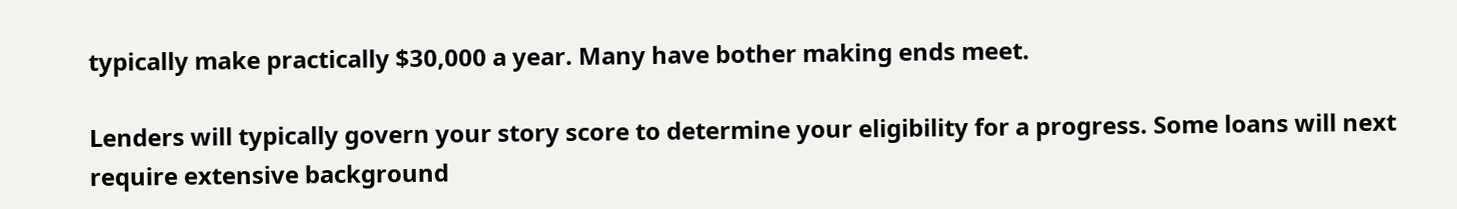typically make practically $30,000 a year. Many have bother making ends meet.

Lenders will typically govern your story score to determine your eligibility for a progress. Some loans will next require extensive background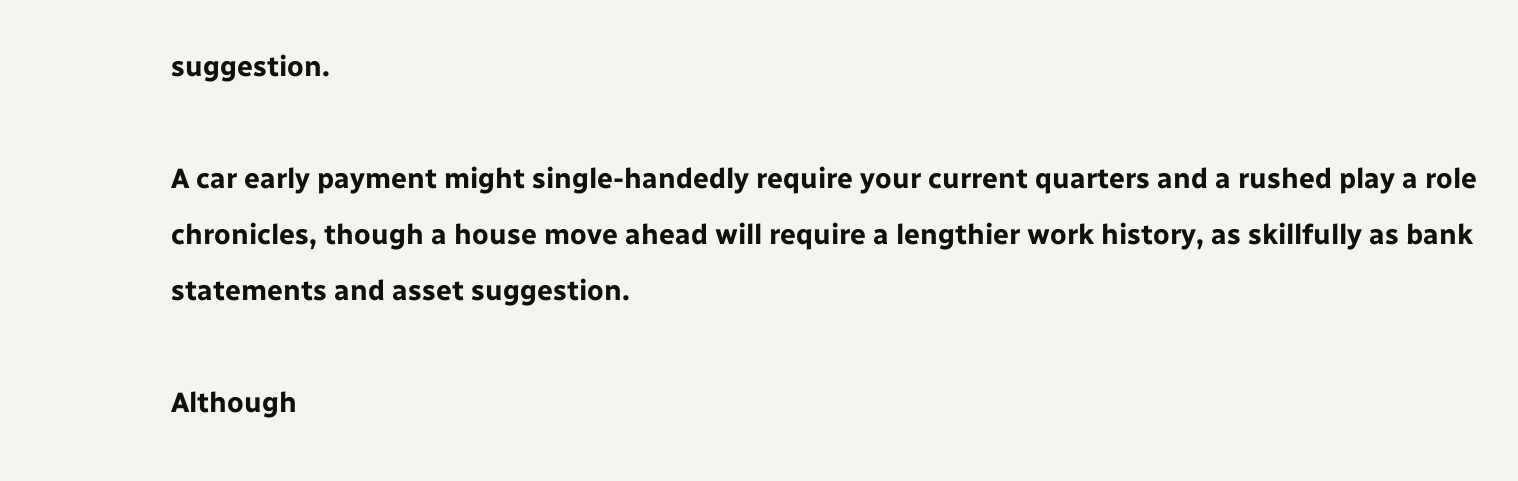suggestion.

A car early payment might single-handedly require your current quarters and a rushed play a role chronicles, though a house move ahead will require a lengthier work history, as skillfully as bank statements and asset suggestion.

Although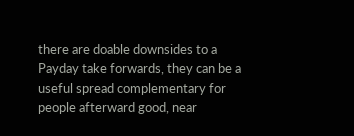there are doable downsides to a Payday take forwards, they can be a useful spread complementary for people afterward good, near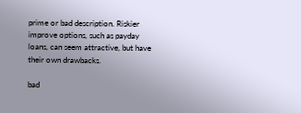prime or bad description. Riskier improve options, such as payday loans, can seem attractive, but have their own drawbacks.

bad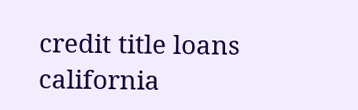credit title loans california